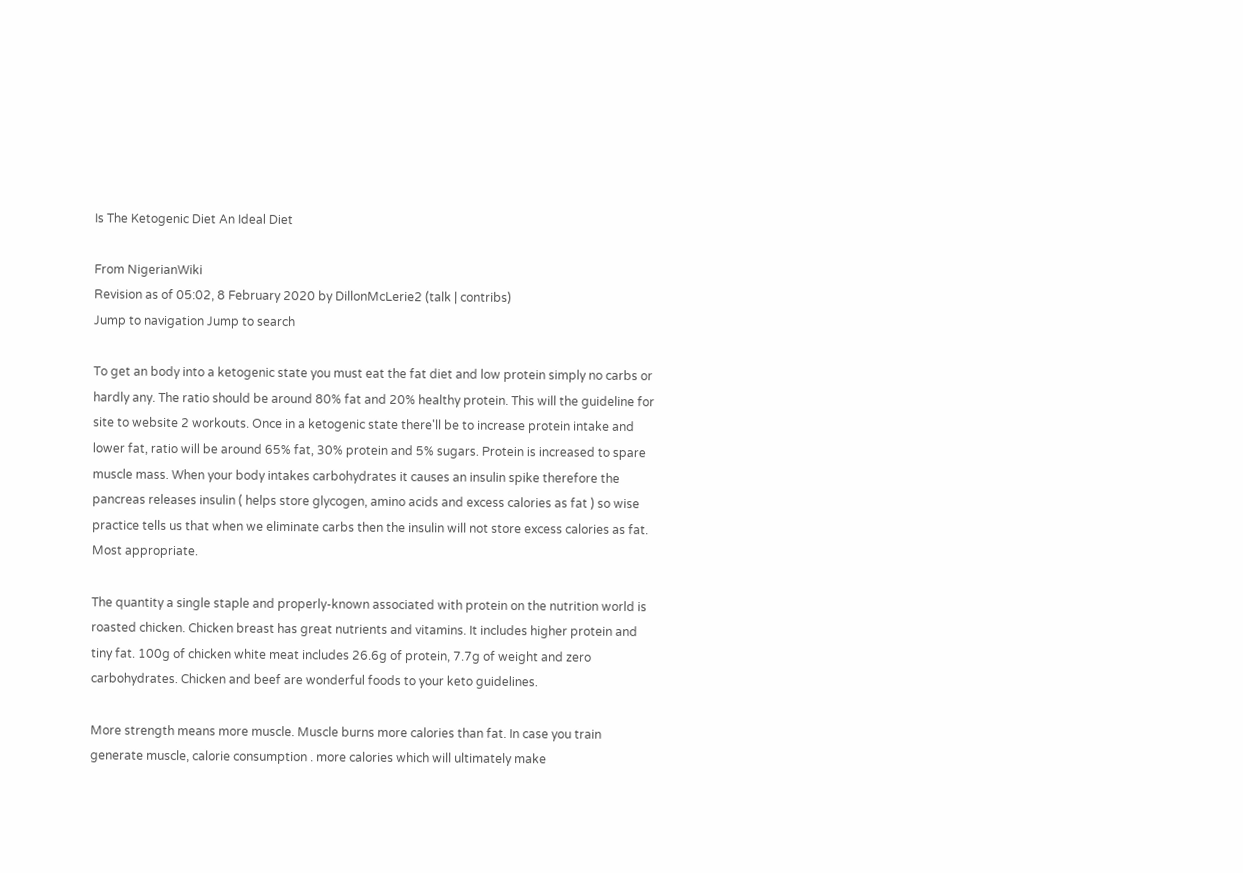Is The Ketogenic Diet An Ideal Diet

From NigerianWiki
Revision as of 05:02, 8 February 2020 by DillonMcLerie2 (talk | contribs)
Jump to navigation Jump to search

To get an body into a ketogenic state you must eat the fat diet and low protein simply no carbs or hardly any. The ratio should be around 80% fat and 20% healthy protein. This will the guideline for site to website 2 workouts. Once in a ketogenic state there'll be to increase protein intake and lower fat, ratio will be around 65% fat, 30% protein and 5% sugars. Protein is increased to spare muscle mass. When your body intakes carbohydrates it causes an insulin spike therefore the pancreas releases insulin ( helps store glycogen, amino acids and excess calories as fat ) so wise practice tells us that when we eliminate carbs then the insulin will not store excess calories as fat. Most appropriate.

The quantity a single staple and properly-known associated with protein on the nutrition world is roasted chicken. Chicken breast has great nutrients and vitamins. It includes higher protein and tiny fat. 100g of chicken white meat includes 26.6g of protein, 7.7g of weight and zero carbohydrates. Chicken and beef are wonderful foods to your keto guidelines.

More strength means more muscle. Muscle burns more calories than fat. In case you train generate muscle, calorie consumption . more calories which will ultimately make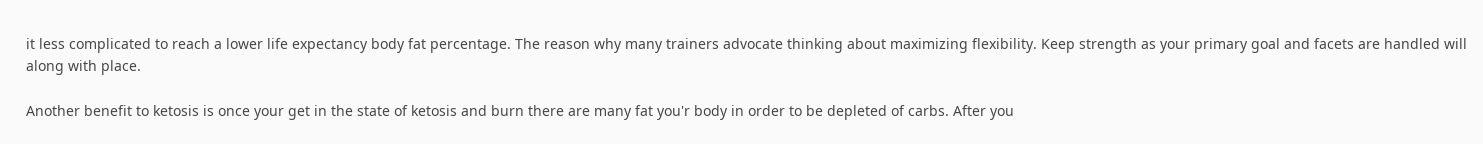it less complicated to reach a lower life expectancy body fat percentage. The reason why many trainers advocate thinking about maximizing flexibility. Keep strength as your primary goal and facets are handled will along with place.

Another benefit to ketosis is once your get in the state of ketosis and burn there are many fat you'r body in order to be depleted of carbs. After you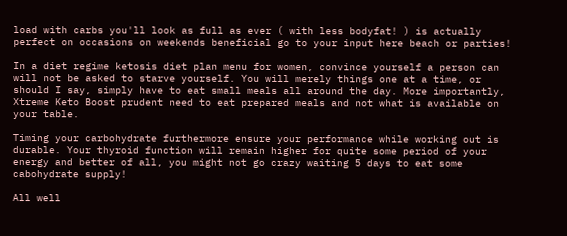load with carbs you'll look as full as ever ( with less bodyfat! ) is actually perfect on occasions on weekends beneficial go to your input here beach or parties!

In a diet regime ketosis diet plan menu for women, convince yourself a person can will not be asked to starve yourself. You will merely things one at a time, or should I say, simply have to eat small meals all around the day. More importantly, Xtreme Keto Boost prudent need to eat prepared meals and not what is available on your table.

Timing your carbohydrate furthermore ensure your performance while working out is durable. Your thyroid function will remain higher for quite some period of your energy and better of all, you might not go crazy waiting 5 days to eat some cabohydrate supply!

All well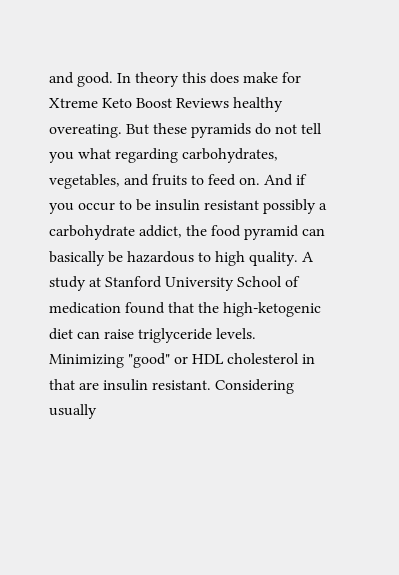and good. In theory this does make for Xtreme Keto Boost Reviews healthy overeating. But these pyramids do not tell you what regarding carbohydrates, vegetables, and fruits to feed on. And if you occur to be insulin resistant possibly a carbohydrate addict, the food pyramid can basically be hazardous to high quality. A study at Stanford University School of medication found that the high-ketogenic diet can raise triglyceride levels. Minimizing "good" or HDL cholesterol in that are insulin resistant. Considering usually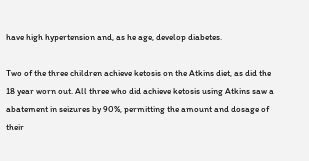have high hypertension and, as he age, develop diabetes.

Two of the three children achieve ketosis on the Atkins diet, as did the 18 year worn out. All three who did achieve ketosis using Atkins saw a abatement in seizures by 90%, permitting the amount and dosage of their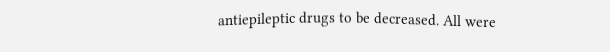antiepileptic drugs to be decreased. All were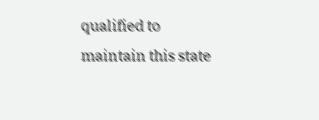qualified to maintain this state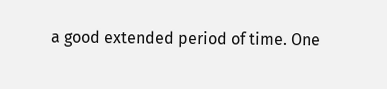a good extended period of time. One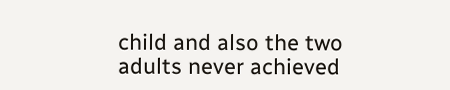child and also the two adults never achieved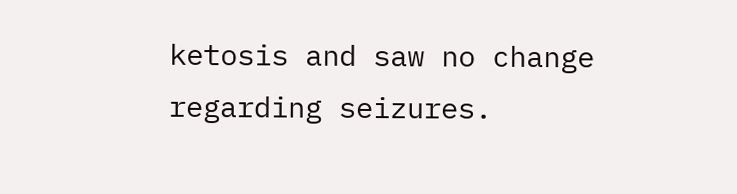ketosis and saw no change regarding seizures.